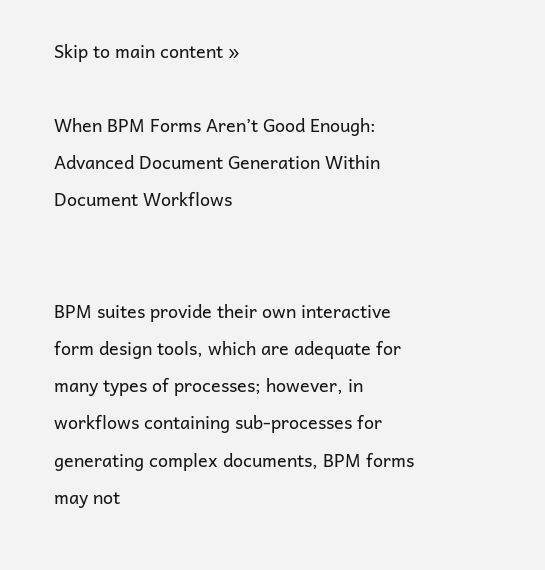Skip to main content »

When BPM Forms Aren’t Good Enough: Advanced Document Generation Within Document Workflows


BPM suites provide their own interactive form design tools, which are adequate for many types of processes; however, in workflows containing sub-processes for generating complex documents, BPM forms may not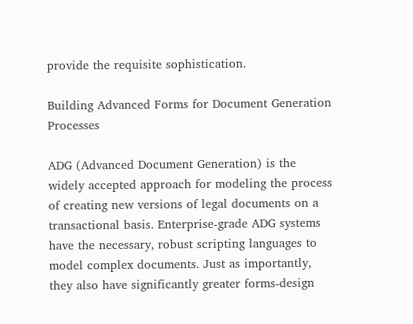provide the requisite sophistication.

Building Advanced Forms for Document Generation Processes

ADG (Advanced Document Generation) is the widely accepted approach for modeling the process of creating new versions of legal documents on a transactional basis. Enterprise-grade ADG systems have the necessary, robust scripting languages to model complex documents. Just as importantly, they also have significantly greater forms-design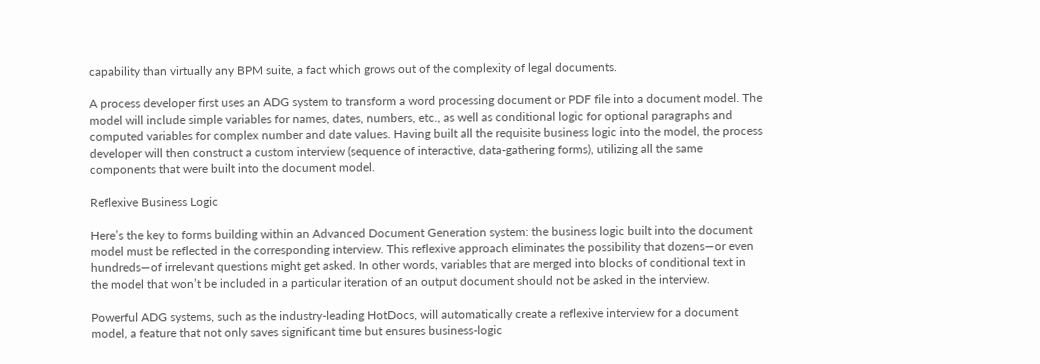capability than virtually any BPM suite, a fact which grows out of the complexity of legal documents.

A process developer first uses an ADG system to transform a word processing document or PDF file into a document model. The model will include simple variables for names, dates, numbers, etc., as well as conditional logic for optional paragraphs and computed variables for complex number and date values. Having built all the requisite business logic into the model, the process developer will then construct a custom interview (sequence of interactive, data-gathering forms), utilizing all the same components that were built into the document model.

Reflexive Business Logic

Here’s the key to forms building within an Advanced Document Generation system: the business logic built into the document model must be reflected in the corresponding interview. This reflexive approach eliminates the possibility that dozens—or even hundreds—of irrelevant questions might get asked. In other words, variables that are merged into blocks of conditional text in the model that won’t be included in a particular iteration of an output document should not be asked in the interview.

Powerful ADG systems, such as the industry-leading HotDocs, will automatically create a reflexive interview for a document model, a feature that not only saves significant time but ensures business-logic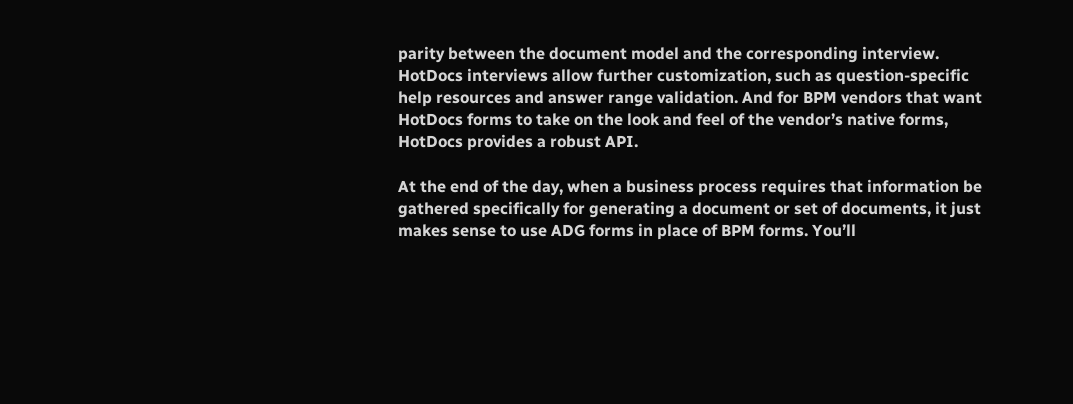parity between the document model and the corresponding interview. HotDocs interviews allow further customization, such as question-specific help resources and answer range validation. And for BPM vendors that want HotDocs forms to take on the look and feel of the vendor’s native forms, HotDocs provides a robust API.

At the end of the day, when a business process requires that information be gathered specifically for generating a document or set of documents, it just makes sense to use ADG forms in place of BPM forms. You’ll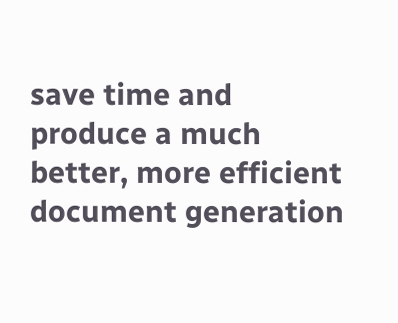save time and produce a much better, more efficient document generation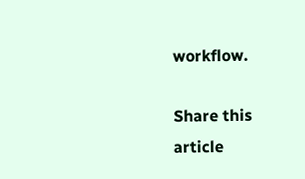workflow.

Share this article